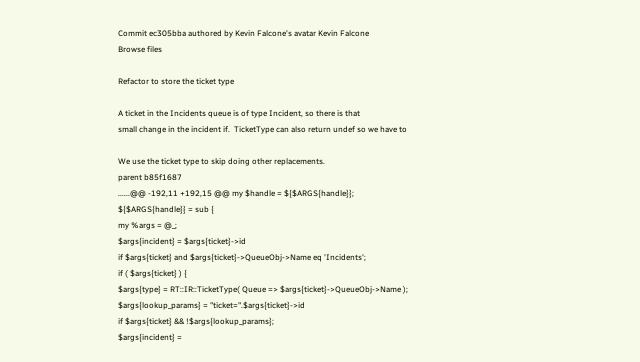Commit ec305bba authored by Kevin Falcone's avatar Kevin Falcone
Browse files

Refactor to store the ticket type

A ticket in the Incidents queue is of type Incident, so there is that
small change in the incident if.  TicketType can also return undef so we have to

We use the ticket type to skip doing other replacements.
parent b85f1687
......@@ -192,11 +192,15 @@ my $handle = ${$ARGS{handle}};
${$ARGS{handle}} = sub {
my %args = @_;
$args{incident} = $args{ticket}->id
if $args{ticket} and $args{ticket}->QueueObj->Name eq 'Incidents';
if ( $args{ticket} ) {
$args{type} = RT::IR::TicketType( Queue => $args{ticket}->QueueObj->Name );
$args{lookup_params} = "ticket=".$args{ticket}->id
if $args{ticket} && !$args{lookup_params};
$args{incident} =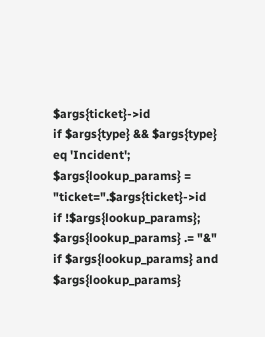$args{ticket}->id
if $args{type} && $args{type} eq 'Incident';
$args{lookup_params} = "ticket=".$args{ticket}->id
if !$args{lookup_params};
$args{lookup_params} .= "&"
if $args{lookup_params} and $args{lookup_params}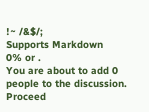!~ /&$/;
Supports Markdown
0% or .
You are about to add 0 people to the discussion. Proceed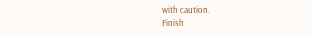with caution.
Finish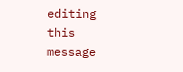editing this message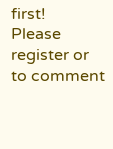first!
Please register or to comment